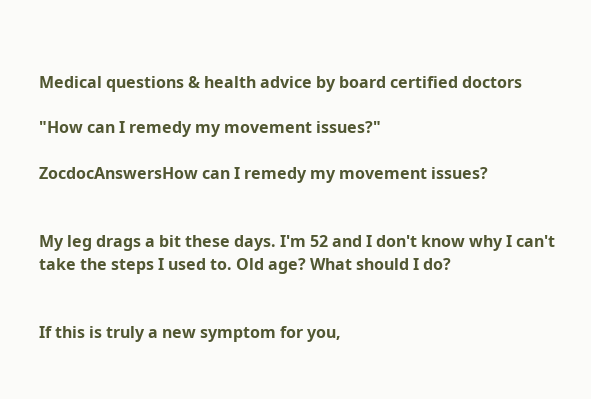Medical questions & health advice by board certified doctors

"How can I remedy my movement issues?"

ZocdocAnswersHow can I remedy my movement issues?


My leg drags a bit these days. I'm 52 and I don't know why I can't take the steps I used to. Old age? What should I do?


If this is truly a new symptom for you,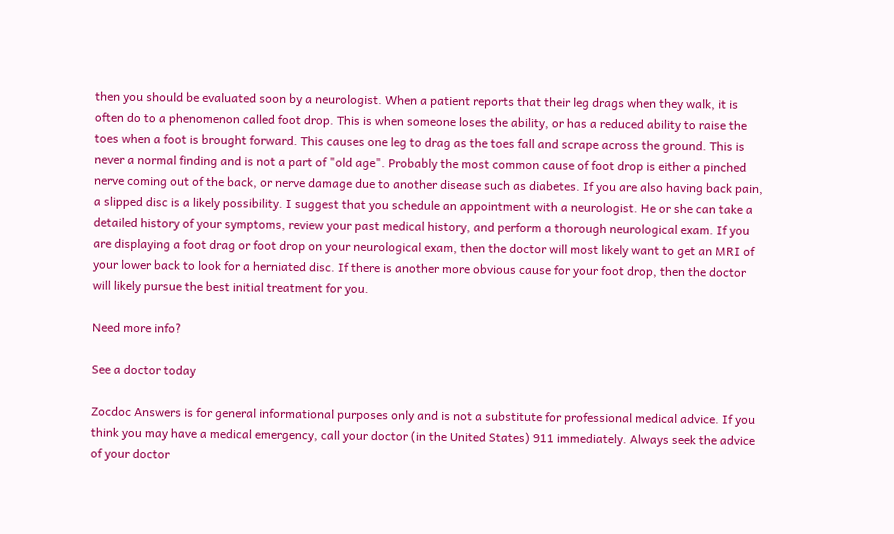then you should be evaluated soon by a neurologist. When a patient reports that their leg drags when they walk, it is often do to a phenomenon called foot drop. This is when someone loses the ability, or has a reduced ability to raise the toes when a foot is brought forward. This causes one leg to drag as the toes fall and scrape across the ground. This is never a normal finding and is not a part of "old age". Probably the most common cause of foot drop is either a pinched nerve coming out of the back, or nerve damage due to another disease such as diabetes. If you are also having back pain, a slipped disc is a likely possibility. I suggest that you schedule an appointment with a neurologist. He or she can take a detailed history of your symptoms, review your past medical history, and perform a thorough neurological exam. If you are displaying a foot drag or foot drop on your neurological exam, then the doctor will most likely want to get an MRI of your lower back to look for a herniated disc. If there is another more obvious cause for your foot drop, then the doctor will likely pursue the best initial treatment for you.

Need more info?

See a doctor today

Zocdoc Answers is for general informational purposes only and is not a substitute for professional medical advice. If you think you may have a medical emergency, call your doctor (in the United States) 911 immediately. Always seek the advice of your doctor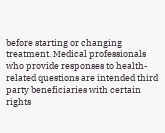before starting or changing treatment. Medical professionals who provide responses to health-related questions are intended third party beneficiaries with certain rights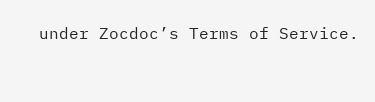under Zocdoc’s Terms of Service.